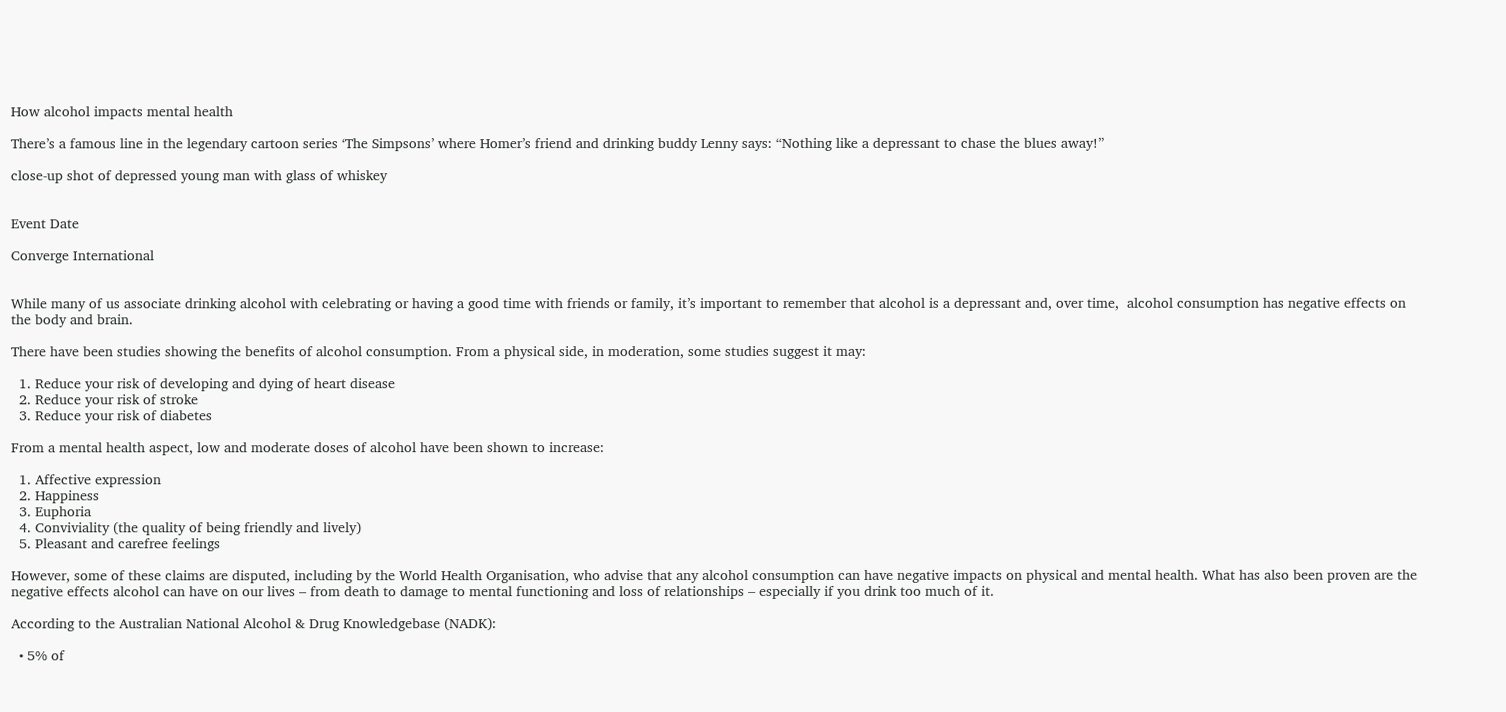How alcohol impacts mental health

There’s a famous line in the legendary cartoon series ‘The Simpsons’ where Homer’s friend and drinking buddy Lenny says: “Nothing like a depressant to chase the blues away!”

close-up shot of depressed young man with glass of whiskey


Event Date

Converge International


While many of us associate drinking alcohol with celebrating or having a good time with friends or family, it’s important to remember that alcohol is a depressant and, over time,  alcohol consumption has negative effects on the body and brain.

There have been studies showing the benefits of alcohol consumption. From a physical side, in moderation, some studies suggest it may:

  1. Reduce your risk of developing and dying of heart disease
  2. Reduce your risk of stroke
  3. Reduce your risk of diabetes

From a mental health aspect, low and moderate doses of alcohol have been shown to increase:

  1. Affective expression
  2. Happiness
  3. Euphoria
  4. Conviviality (the quality of being friendly and lively)
  5. Pleasant and carefree feelings

However, some of these claims are disputed, including by the World Health Organisation, who advise that any alcohol consumption can have negative impacts on physical and mental health. What has also been proven are the negative effects alcohol can have on our lives – from death to damage to mental functioning and loss of relationships – especially if you drink too much of it.

According to the Australian National Alcohol & Drug Knowledgebase (NADK):

  • 5% of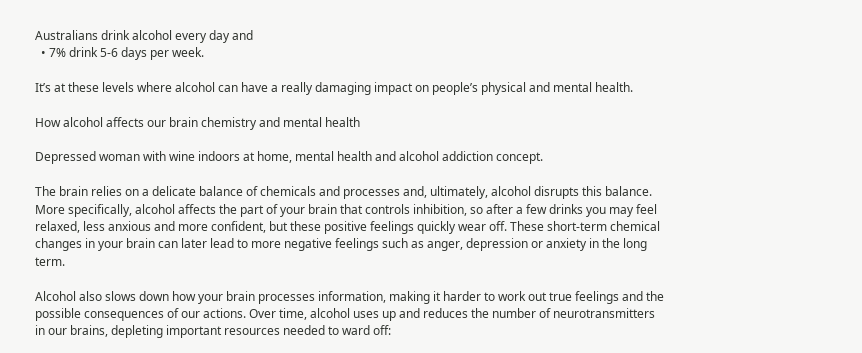Australians drink alcohol every day and
  • 7% drink 5-6 days per week.

It’s at these levels where alcohol can have a really damaging impact on people’s physical and mental health.

How alcohol affects our brain chemistry and mental health

Depressed woman with wine indoors at home, mental health and alcohol addiction concept.

The brain relies on a delicate balance of chemicals and processes and, ultimately, alcohol disrupts this balance. More specifically, alcohol affects the part of your brain that controls inhibition, so after a few drinks you may feel relaxed, less anxious and more confident, but these positive feelings quickly wear off. These short-term chemical changes in your brain can later lead to more negative feelings such as anger, depression or anxiety in the long term.

Alcohol also slows down how your brain processes information, making it harder to work out true feelings and the possible consequences of our actions. Over time, alcohol uses up and reduces the number of neurotransmitters in our brains, depleting important resources needed to ward off: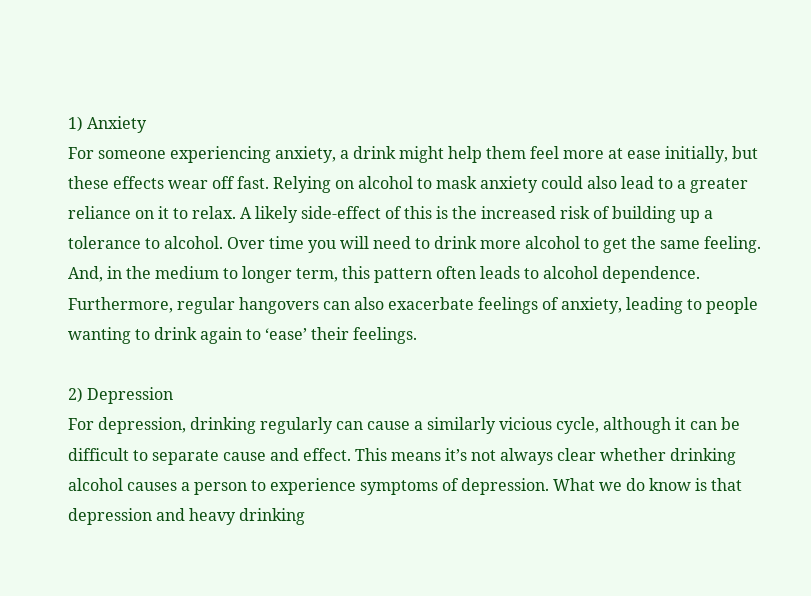1) Anxiety
For someone experiencing anxiety, a drink might help them feel more at ease initially, but these effects wear off fast. Relying on alcohol to mask anxiety could also lead to a greater reliance on it to relax. A likely side-effect of this is the increased risk of building up a tolerance to alcohol. Over time you will need to drink more alcohol to get the same feeling. And, in the medium to longer term, this pattern often leads to alcohol dependence. Furthermore, regular hangovers can also exacerbate feelings of anxiety, leading to people wanting to drink again to ‘ease’ their feelings.

2) Depression
For depression, drinking regularly can cause a similarly vicious cycle, although it can be difficult to separate cause and effect. This means it’s not always clear whether drinking alcohol causes a person to experience symptoms of depression. What we do know is that depression and heavy drinking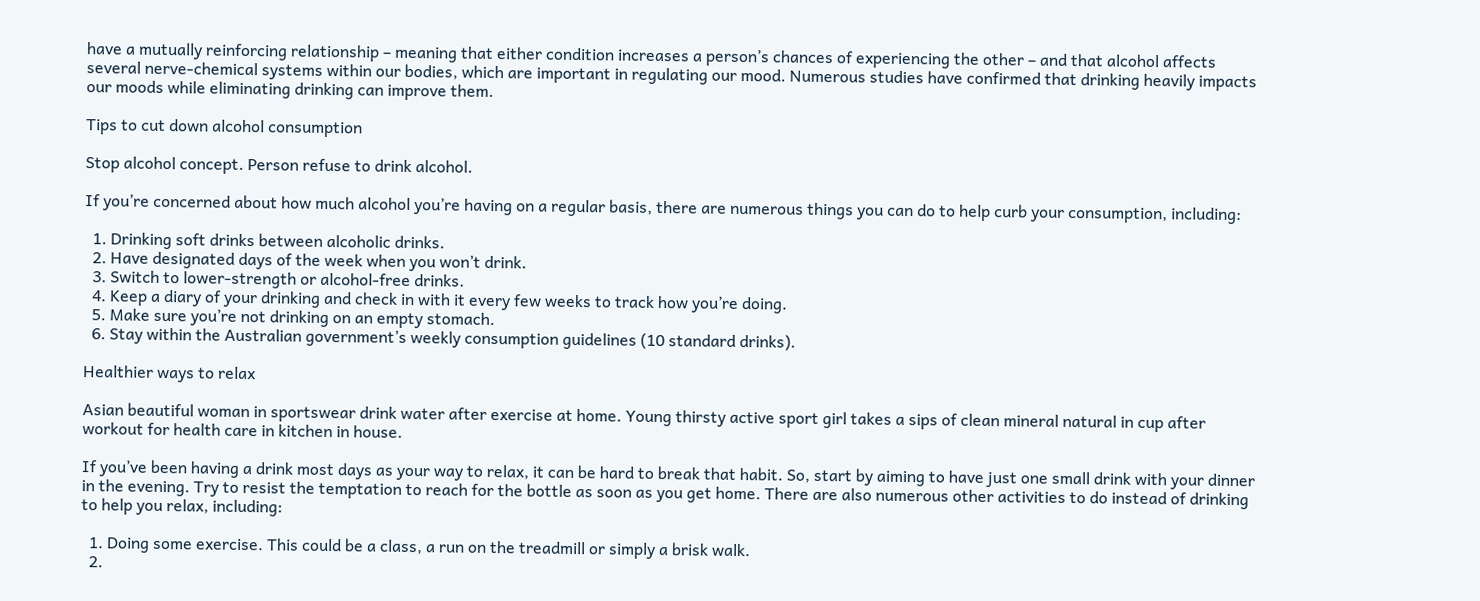have a mutually reinforcing relationship – meaning that either condition increases a person’s chances of experiencing the other – and that alcohol affects several nerve-chemical systems within our bodies, which are important in regulating our mood. Numerous studies have confirmed that drinking heavily impacts our moods while eliminating drinking can improve them.

Tips to cut down alcohol consumption

Stop alcohol concept. Person refuse to drink alcohol.

If you’re concerned about how much alcohol you’re having on a regular basis, there are numerous things you can do to help curb your consumption, including:

  1. Drinking soft drinks between alcoholic drinks.
  2. Have designated days of the week when you won’t drink.
  3. Switch to lower-strength or alcohol-free drinks.
  4. Keep a diary of your drinking and check in with it every few weeks to track how you’re doing.
  5. Make sure you’re not drinking on an empty stomach.
  6. Stay within the Australian government’s weekly consumption guidelines (10 standard drinks).

Healthier ways to relax

Asian beautiful woman in sportswear drink water after exercise at home. Young thirsty active sport girl takes a sips of clean mineral natural in cup after workout for health care in kitchen in house.

If you’ve been having a drink most days as your way to relax, it can be hard to break that habit. So, start by aiming to have just one small drink with your dinner in the evening. Try to resist the temptation to reach for the bottle as soon as you get home. There are also numerous other activities to do instead of drinking to help you relax, including:

  1. Doing some exercise. This could be a class, a run on the treadmill or simply a brisk walk.
  2.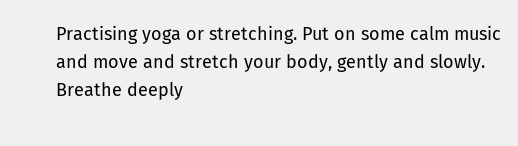Practising yoga or stretching. Put on some calm music and move and stretch your body, gently and slowly. Breathe deeply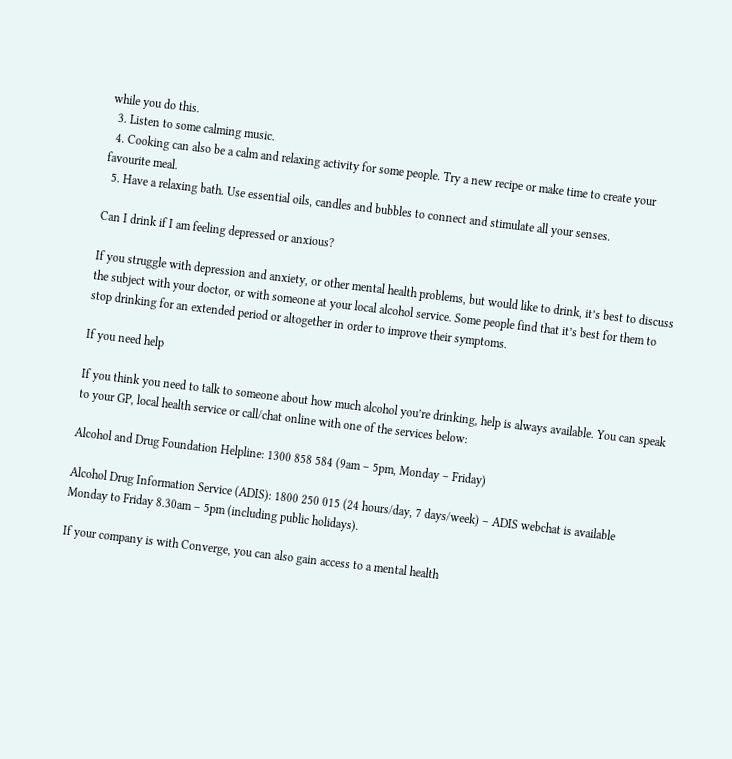while you do this.
  3. Listen to some calming music.
  4. Cooking can also be a calm and relaxing activity for some people. Try a new recipe or make time to create your favourite meal.
  5. Have a relaxing bath. Use essential oils, candles and bubbles to connect and stimulate all your senses.

Can I drink if I am feeling depressed or anxious?

If you struggle with depression and anxiety, or other mental health problems, but would like to drink, it’s best to discuss the subject with your doctor, or with someone at your local alcohol service. Some people find that it’s best for them to stop drinking for an extended period or altogether in order to improve their symptoms.

If you need help

If you think you need to talk to someone about how much alcohol you’re drinking, help is always available. You can speak to your GP, local health service or call/chat online with one of the services below:

Alcohol and Drug Foundation Helpline: 1300 858 584 (9am – 5pm, Monday – Friday)

Alcohol Drug Information Service (ADIS): 1800 250 015 (24 hours/day, 7 days/week) – ADIS webchat is available Monday to Friday 8.30am – 5pm (including public holidays).

If your company is with Converge, you can also gain access to a mental health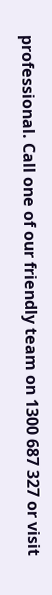professional. Call one of our friendly team on 1300 687 327 or visit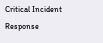Critical Incident Response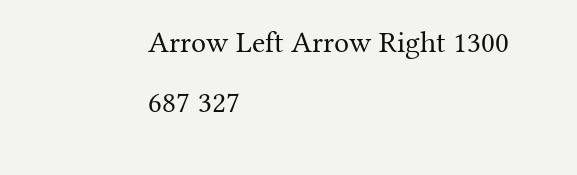Arrow Left Arrow Right 1300 687 327